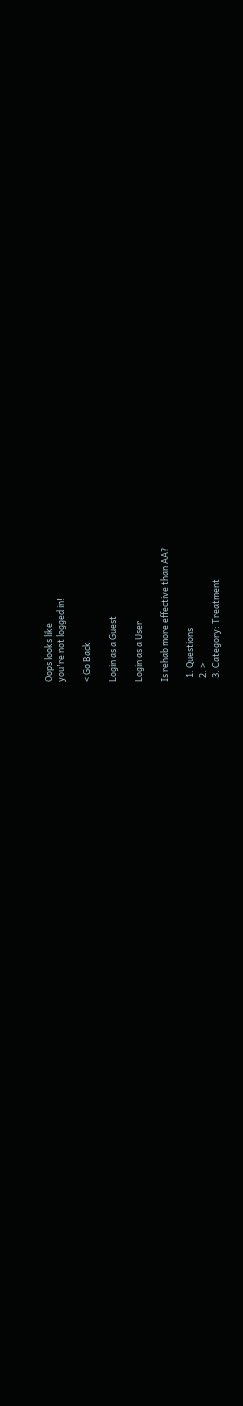Oops looks like
you're not logged in!

< Go Back

Login as a Guest

Login as a User

Is rehab more effective than AA?

  1. Questions
  2. >
  3. Category: Treatment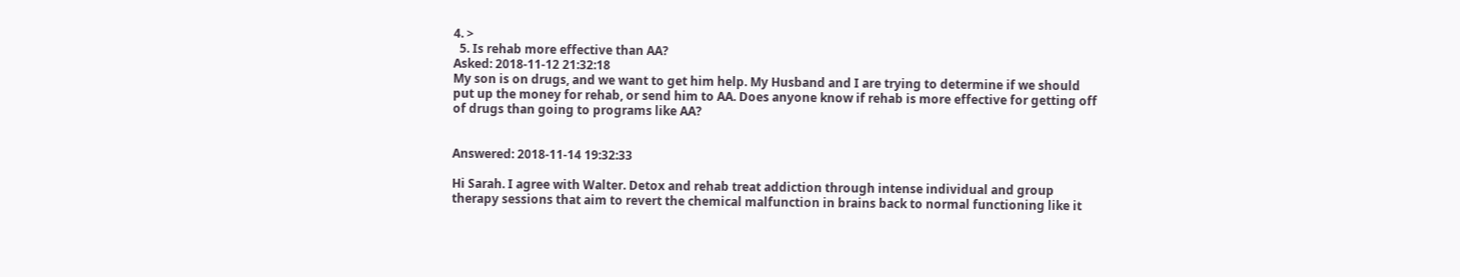4. >
  5. Is rehab more effective than AA?
Asked: 2018-11-12 21:32:18
My son is on drugs, and we want to get him help. My Husband and I are trying to determine if we should put up the money for rehab, or send him to AA. Does anyone know if rehab is more effective for getting off of drugs than going to programs like AA?


Answered: 2018-11-14 19:32:33

Hi Sarah. I agree with Walter. Detox and rehab treat addiction through intense individual and group therapy sessions that aim to revert the chemical malfunction in brains back to normal functioning like it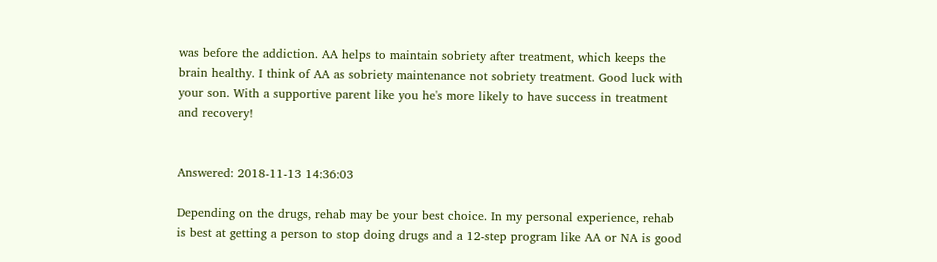was before the addiction. AA helps to maintain sobriety after treatment, which keeps the brain healthy. I think of AA as sobriety maintenance not sobriety treatment. Good luck with your son. With a supportive parent like you he's more likely to have success in treatment and recovery!


Answered: 2018-11-13 14:36:03

Depending on the drugs, rehab may be your best choice. In my personal experience, rehab is best at getting a person to stop doing drugs and a 12-step program like AA or NA is good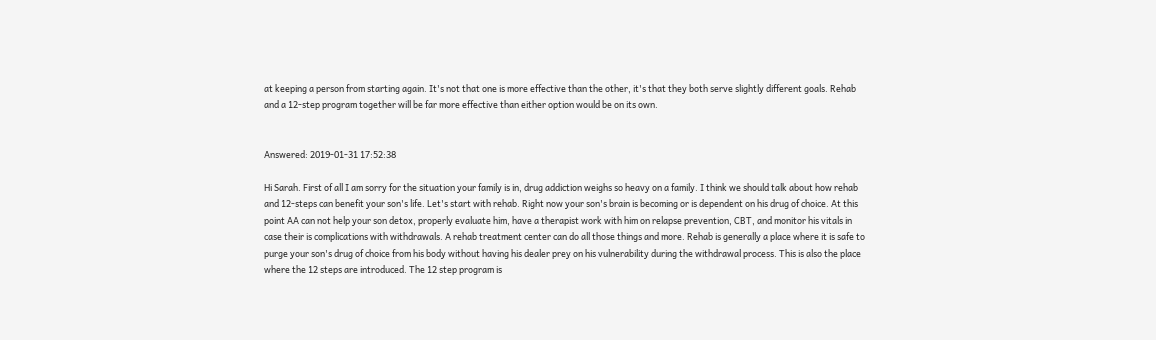at keeping a person from starting again. It's not that one is more effective than the other, it's that they both serve slightly different goals. Rehab and a 12-step program together will be far more effective than either option would be on its own.


Answered: 2019-01-31 17:52:38

Hi Sarah. First of all I am sorry for the situation your family is in, drug addiction weighs so heavy on a family. I think we should talk about how rehab and 12-steps can benefit your son's life. Let's start with rehab. Right now your son's brain is becoming or is dependent on his drug of choice. At this point AA can not help your son detox, properly evaluate him, have a therapist work with him on relapse prevention, CBT, and monitor his vitals in case their is complications with withdrawals. A rehab treatment center can do all those things and more. Rehab is generally a place where it is safe to purge your son's drug of choice from his body without having his dealer prey on his vulnerability during the withdrawal process. This is also the place where the 12 steps are introduced. The 12 step program is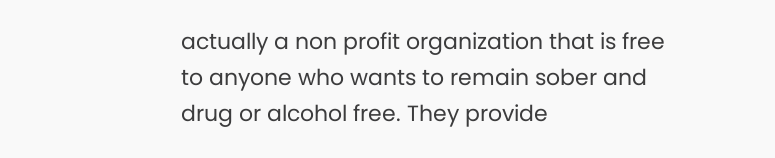actually a non profit organization that is free to anyone who wants to remain sober and drug or alcohol free. They provide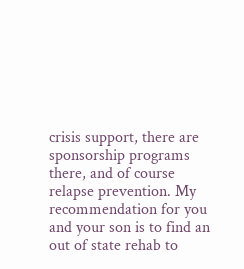crisis support, there are sponsorship programs there, and of course relapse prevention. My recommendation for you and your son is to find an out of state rehab to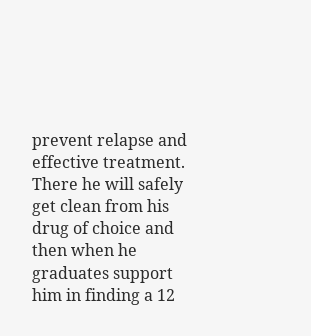prevent relapse and effective treatment. There he will safely get clean from his drug of choice and then when he graduates support him in finding a 12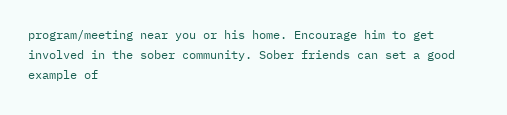program/meeting near you or his home. Encourage him to get involved in the sober community. Sober friends can set a good example of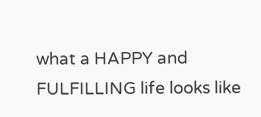what a HAPPY and FULFILLING life looks like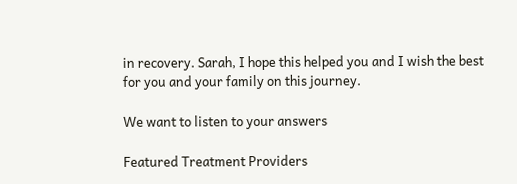in recovery. Sarah, I hope this helped you and I wish the best for you and your family on this journey.

We want to listen to your answers

Featured Treatment Providers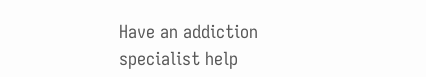Have an addiction specialist help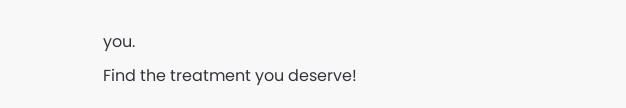you.
Find the treatment you deserve!